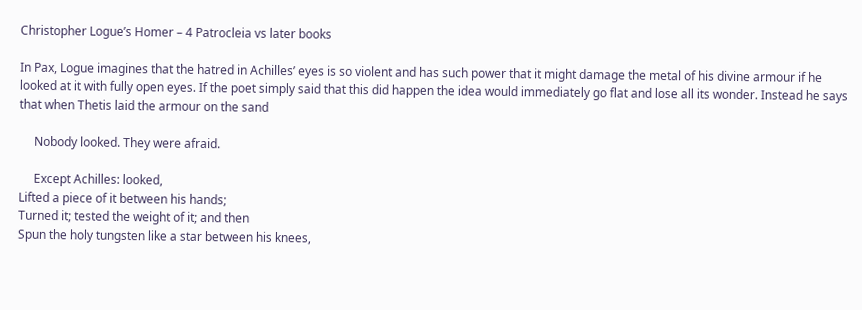Christopher Logue’s Homer – 4 Patrocleia vs later books

In Pax, Logue imagines that the hatred in Achilles’ eyes is so violent and has such power that it might damage the metal of his divine armour if he looked at it with fully open eyes. If the poet simply said that this did happen the idea would immediately go flat and lose all its wonder. Instead he says that when Thetis laid the armour on the sand

     Nobody looked. They were afraid.

     Except Achilles: looked,
Lifted a piece of it between his hands;
Turned it; tested the weight of it; and then
Spun the holy tungsten like a star between his knees,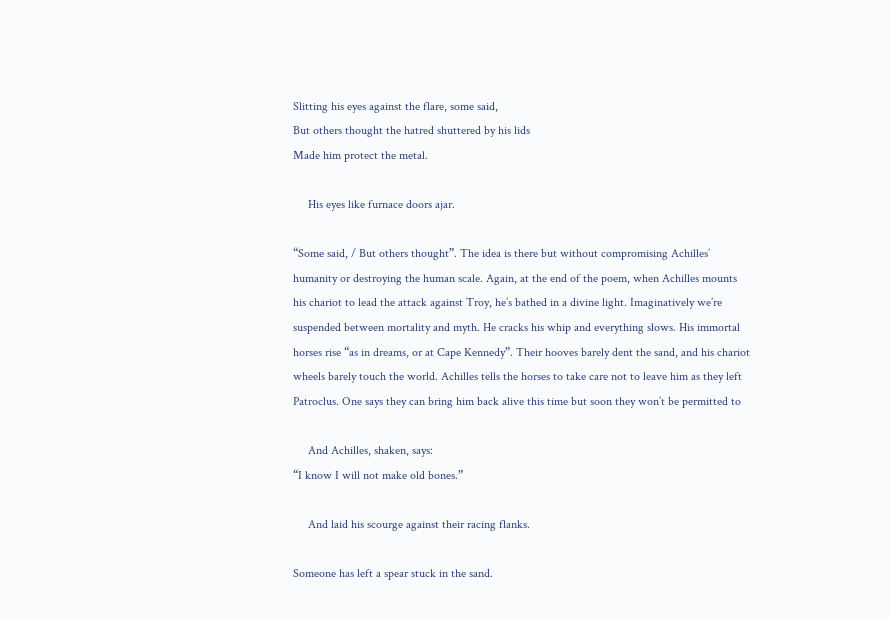Slitting his eyes against the flare, some said,
But others thought the hatred shuttered by his lids
Made him protect the metal.

     His eyes like furnace doors ajar.

“Some said, / But others thought”. The idea is there but without compromising Achilles’ humanity or destroying the human scale. Again, at the end of the poem, when Achilles mounts his chariot to lead the attack against Troy, he’s bathed in a divine light. Imaginatively we’re suspended between mortality and myth. He cracks his whip and everything slows. His immortal horses rise “as in dreams, or at Cape Kennedy”. Their hooves barely dent the sand, and his chariot wheels barely touch the world. Achilles tells the horses to take care not to leave him as they left Patroclus. One says they can bring him back alive this time but soon they won’t be permitted to

     And Achilles, shaken, says:
“I know I will not make old bones.”

     And laid his scourge against their racing flanks.

Someone has left a spear stuck in the sand.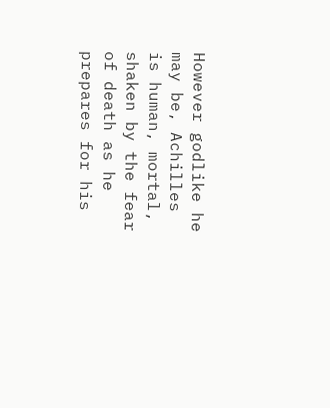However godlike he may be, Achilles is human, mortal, shaken by the fear of death as he prepares for his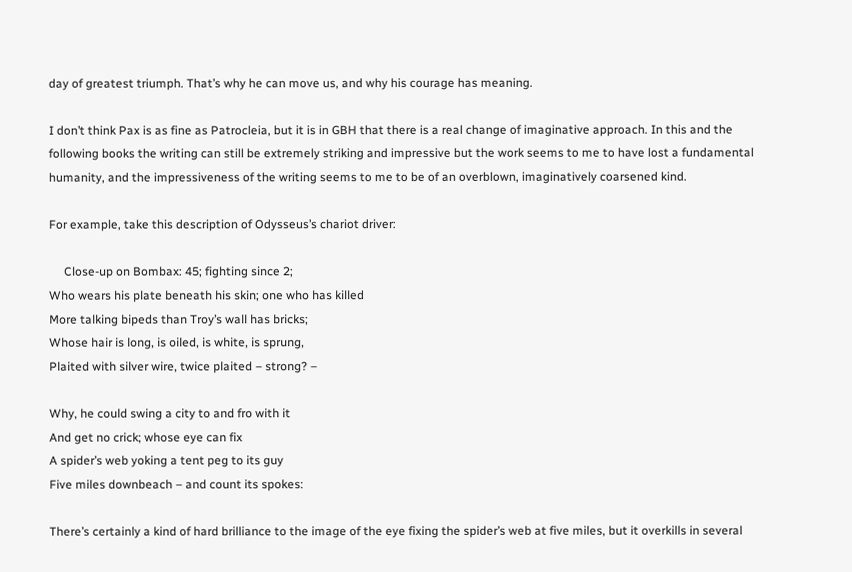day of greatest triumph. That’s why he can move us, and why his courage has meaning.

I don’t think Pax is as fine as Patrocleia, but it is in GBH that there is a real change of imaginative approach. In this and the following books the writing can still be extremely striking and impressive but the work seems to me to have lost a fundamental humanity, and the impressiveness of the writing seems to me to be of an overblown, imaginatively coarsened kind.

For example, take this description of Odysseus’s chariot driver:

     Close-up on Bombax: 45; fighting since 2;
Who wears his plate beneath his skin; one who has killed
More talking bipeds than Troy’s wall has bricks;
Whose hair is long, is oiled, is white, is sprung,
Plaited with silver wire, twice plaited – strong? –

Why, he could swing a city to and fro with it
And get no crick; whose eye can fix
A spider’s web yoking a tent peg to its guy
Five miles downbeach – and count its spokes:

There’s certainly a kind of hard brilliance to the image of the eye fixing the spider’s web at five miles, but it overkills in several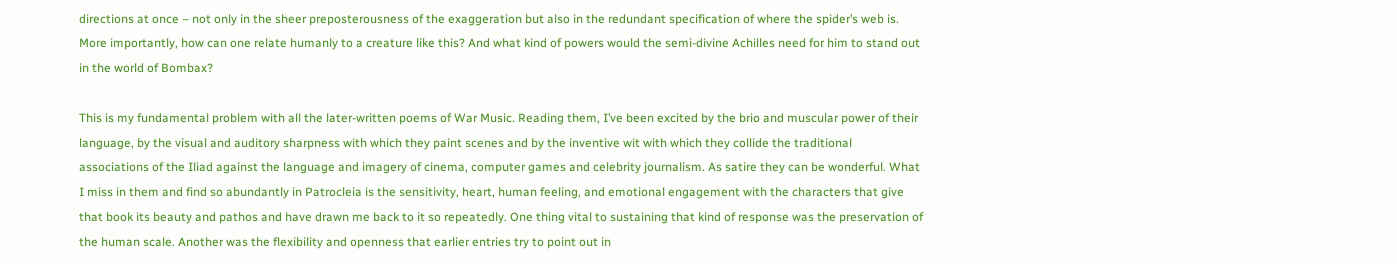directions at once – not only in the sheer preposterousness of the exaggeration but also in the redundant specification of where the spider’s web is. More importantly, how can one relate humanly to a creature like this? And what kind of powers would the semi-divine Achilles need for him to stand out in the world of Bombax?

This is my fundamental problem with all the later-written poems of War Music. Reading them, I’ve been excited by the brio and muscular power of their language, by the visual and auditory sharpness with which they paint scenes and by the inventive wit with which they collide the traditional associations of the Iliad against the language and imagery of cinema, computer games and celebrity journalism. As satire they can be wonderful. What I miss in them and find so abundantly in Patrocleia is the sensitivity, heart, human feeling, and emotional engagement with the characters that give that book its beauty and pathos and have drawn me back to it so repeatedly. One thing vital to sustaining that kind of response was the preservation of the human scale. Another was the flexibility and openness that earlier entries try to point out in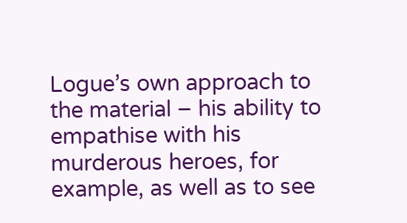Logue’s own approach to the material – his ability to empathise with his murderous heroes, for example, as well as to see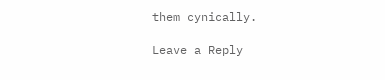them cynically.

Leave a Reply